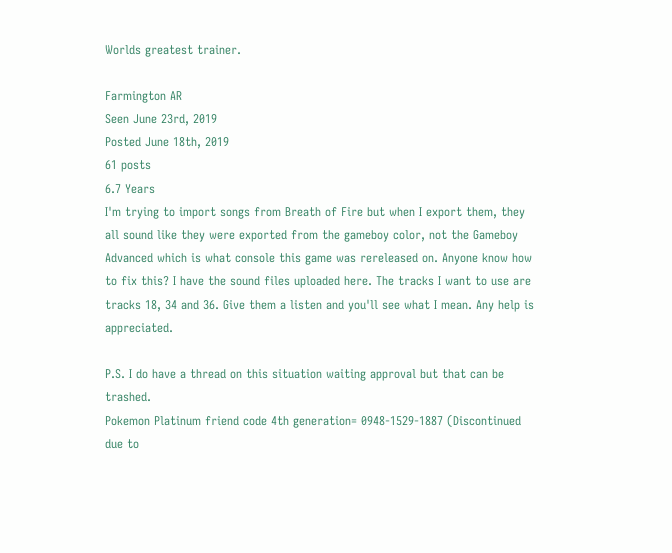Worlds greatest trainer.

Farmington AR
Seen June 23rd, 2019
Posted June 18th, 2019
61 posts
6.7 Years
I'm trying to import songs from Breath of Fire but when I export them, they all sound like they were exported from the gameboy color, not the Gameboy Advanced which is what console this game was rereleased on. Anyone know how to fix this? I have the sound files uploaded here. The tracks I want to use are tracks 18, 34 and 36. Give them a listen and you'll see what I mean. Any help is appreciated.

P.S. I do have a thread on this situation waiting approval but that can be trashed.
Pokemon Platinum friend code 4th generation= 0948-1529-1887 (Discontinued due to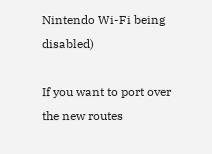Nintendo Wi-Fi being disabled)

If you want to port over the new routes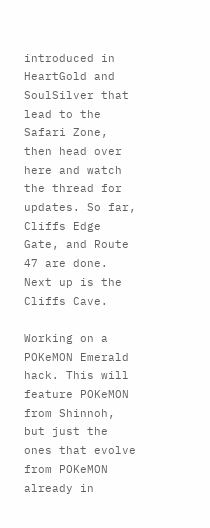introduced in HeartGold and SoulSilver that lead to the Safari Zone, then head over here and watch the thread for updates. So far, Cliffs Edge Gate, and Route 47 are done. Next up is the Cliffs Cave.

Working on a POKeMON Emerald hack. This will feature POKeMON from Shinnoh, but just the ones that evolve from POKeMON already in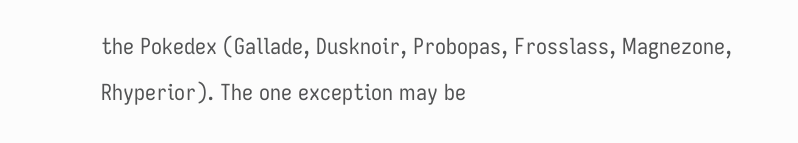the Pokedex (Gallade, Dusknoir, Probopas, Frosslass, Magnezone, Rhyperior). The one exception may be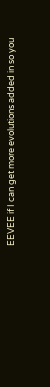EEVEE if I can get more evolutions added in so you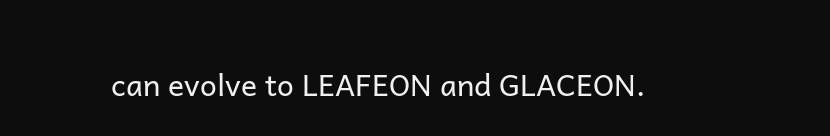can evolve to LEAFEON and GLACEON.